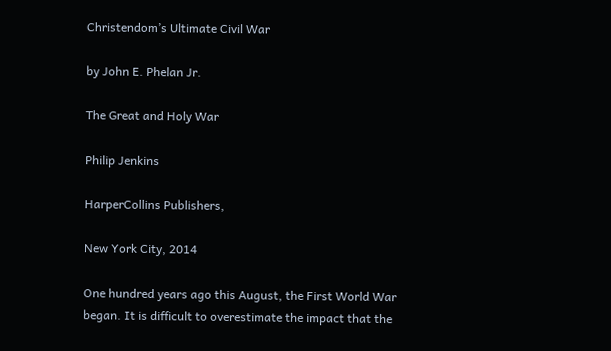Christendom’s Ultimate Civil War

by John E. Phelan Jr.

The Great and Holy War

Philip Jenkins

HarperCollins Publishers,

New York City, 2014

One hundred years ago this August, the First World War began. It is difficult to overestimate the impact that the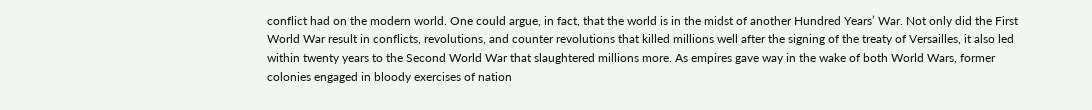conflict had on the modern world. One could argue, in fact, that the world is in the midst of another Hundred Years’ War. Not only did the First World War result in conflicts, revolutions, and counter revolutions that killed millions well after the signing of the treaty of Versailles, it also led within twenty years to the Second World War that slaughtered millions more. As empires gave way in the wake of both World Wars, former colonies engaged in bloody exercises of nation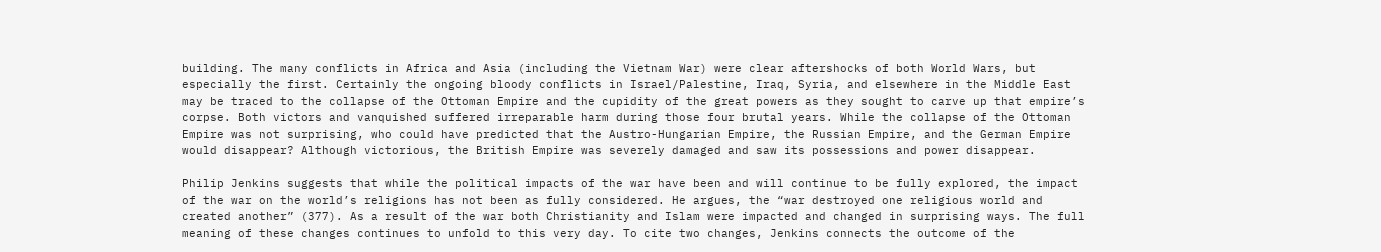building. The many conflicts in Africa and Asia (including the Vietnam War) were clear aftershocks of both World Wars, but especially the first. Certainly the ongoing bloody conflicts in Israel/Palestine, Iraq, Syria, and elsewhere in the Middle East may be traced to the collapse of the Ottoman Empire and the cupidity of the great powers as they sought to carve up that empire’s corpse. Both victors and vanquished suffered irreparable harm during those four brutal years. While the collapse of the Ottoman Empire was not surprising, who could have predicted that the Austro-Hungarian Empire, the Russian Empire, and the German Empire would disappear? Although victorious, the British Empire was severely damaged and saw its possessions and power disappear.

Philip Jenkins suggests that while the political impacts of the war have been and will continue to be fully explored, the impact of the war on the world’s religions has not been as fully considered. He argues, the “war destroyed one religious world and created another” (377). As a result of the war both Christianity and Islam were impacted and changed in surprising ways. The full meaning of these changes continues to unfold to this very day. To cite two changes, Jenkins connects the outcome of the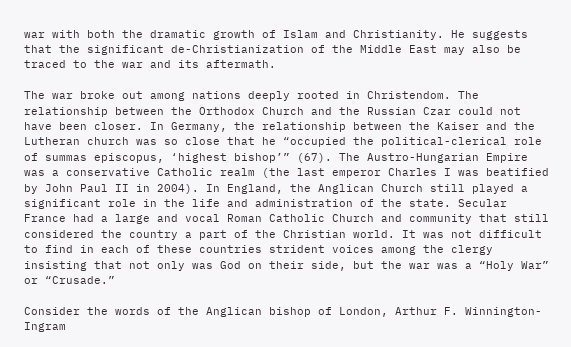war with both the dramatic growth of Islam and Christianity. He suggests that the significant de-Christianization of the Middle East may also be traced to the war and its aftermath.

The war broke out among nations deeply rooted in Christendom. The relationship between the Orthodox Church and the Russian Czar could not have been closer. In Germany, the relationship between the Kaiser and the Lutheran church was so close that he “occupied the political-clerical role of summas episcopus, ‘highest bishop’” (67). The Austro-Hungarian Empire was a conservative Catholic realm (the last emperor Charles I was beatified by John Paul II in 2004). In England, the Anglican Church still played a significant role in the life and administration of the state. Secular France had a large and vocal Roman Catholic Church and community that still considered the country a part of the Christian world. It was not difficult to find in each of these countries strident voices among the clergy insisting that not only was God on their side, but the war was a “Holy War” or “Crusade.”

Consider the words of the Anglican bishop of London, Arthur F. Winnington-Ingram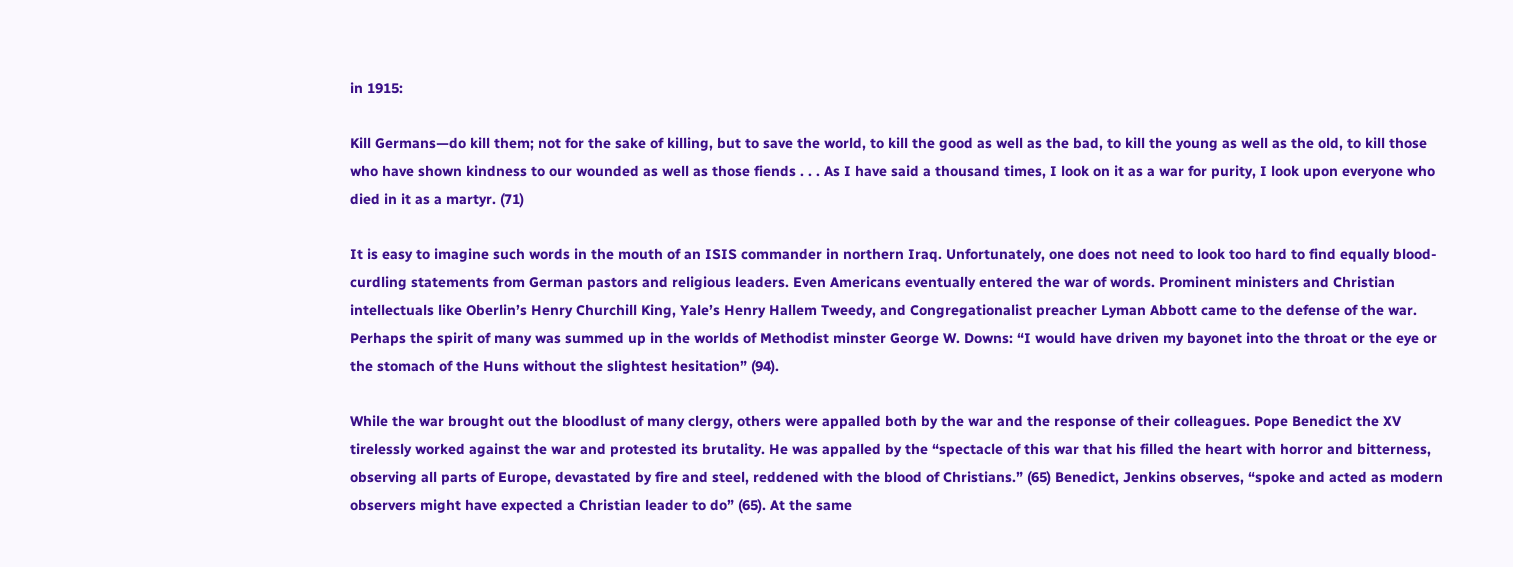in 1915:

Kill Germans—do kill them; not for the sake of killing, but to save the world, to kill the good as well as the bad, to kill the young as well as the old, to kill those who have shown kindness to our wounded as well as those fiends . . . As I have said a thousand times, I look on it as a war for purity, I look upon everyone who died in it as a martyr. (71)

It is easy to imagine such words in the mouth of an ISIS commander in northern Iraq. Unfortunately, one does not need to look too hard to find equally blood-curdling statements from German pastors and religious leaders. Even Americans eventually entered the war of words. Prominent ministers and Christian intellectuals like Oberlin’s Henry Churchill King, Yale’s Henry Hallem Tweedy, and Congregationalist preacher Lyman Abbott came to the defense of the war. Perhaps the spirit of many was summed up in the worlds of Methodist minster George W. Downs: “I would have driven my bayonet into the throat or the eye or the stomach of the Huns without the slightest hesitation” (94).

While the war brought out the bloodlust of many clergy, others were appalled both by the war and the response of their colleagues. Pope Benedict the XV tirelessly worked against the war and protested its brutality. He was appalled by the “spectacle of this war that his filled the heart with horror and bitterness, observing all parts of Europe, devastated by fire and steel, reddened with the blood of Christians.” (65) Benedict, Jenkins observes, “spoke and acted as modern observers might have expected a Christian leader to do” (65). At the same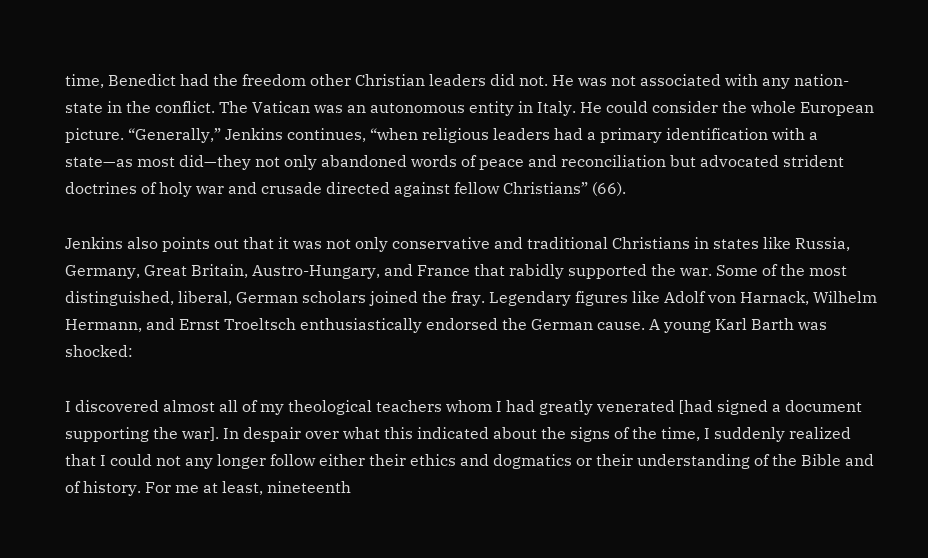time, Benedict had the freedom other Christian leaders did not. He was not associated with any nation-state in the conflict. The Vatican was an autonomous entity in Italy. He could consider the whole European picture. “Generally,” Jenkins continues, “when religious leaders had a primary identification with a state—as most did—they not only abandoned words of peace and reconciliation but advocated strident doctrines of holy war and crusade directed against fellow Christians” (66).

Jenkins also points out that it was not only conservative and traditional Christians in states like Russia, Germany, Great Britain, Austro-Hungary, and France that rabidly supported the war. Some of the most distinguished, liberal, German scholars joined the fray. Legendary figures like Adolf von Harnack, Wilhelm Hermann, and Ernst Troeltsch enthusiastically endorsed the German cause. A young Karl Barth was shocked:

I discovered almost all of my theological teachers whom I had greatly venerated [had signed a document supporting the war]. In despair over what this indicated about the signs of the time, I suddenly realized that I could not any longer follow either their ethics and dogmatics or their understanding of the Bible and of history. For me at least, nineteenth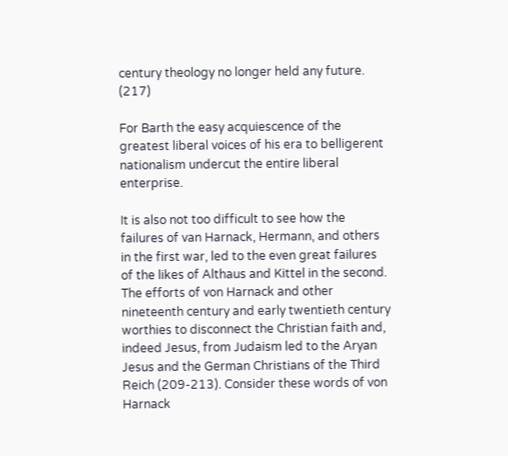century theology no longer held any future. (217)

For Barth the easy acquiescence of the greatest liberal voices of his era to belligerent nationalism undercut the entire liberal enterprise.

It is also not too difficult to see how the failures of van Harnack, Hermann, and others in the first war, led to the even great failures of the likes of Althaus and Kittel in the second. The efforts of von Harnack and other nineteenth century and early twentieth century worthies to disconnect the Christian faith and, indeed Jesus, from Judaism led to the Aryan Jesus and the German Christians of the Third Reich (209-213). Consider these words of von Harnack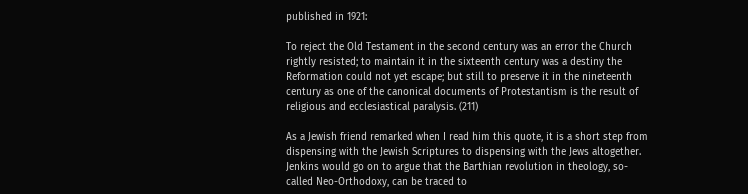published in 1921:

To reject the Old Testament in the second century was an error the Church rightly resisted; to maintain it in the sixteenth century was a destiny the Reformation could not yet escape; but still to preserve it in the nineteenth century as one of the canonical documents of Protestantism is the result of religious and ecclesiastical paralysis. (211)

As a Jewish friend remarked when I read him this quote, it is a short step from dispensing with the Jewish Scriptures to dispensing with the Jews altogether. Jenkins would go on to argue that the Barthian revolution in theology, so-called Neo-Orthodoxy, can be traced to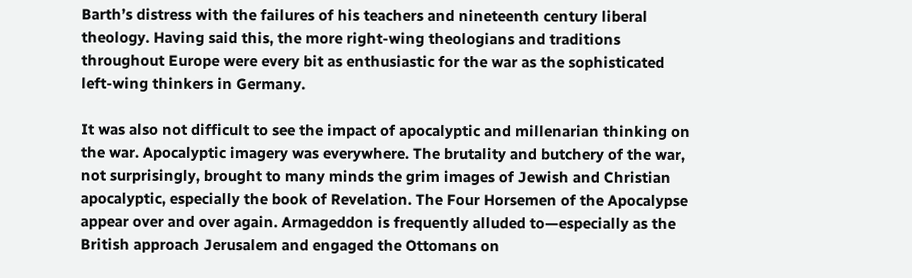Barth’s distress with the failures of his teachers and nineteenth century liberal theology. Having said this, the more right-wing theologians and traditions throughout Europe were every bit as enthusiastic for the war as the sophisticated left-wing thinkers in Germany.

It was also not difficult to see the impact of apocalyptic and millenarian thinking on the war. Apocalyptic imagery was everywhere. The brutality and butchery of the war, not surprisingly, brought to many minds the grim images of Jewish and Christian apocalyptic, especially the book of Revelation. The Four Horsemen of the Apocalypse appear over and over again. Armageddon is frequently alluded to—especially as the British approach Jerusalem and engaged the Ottomans on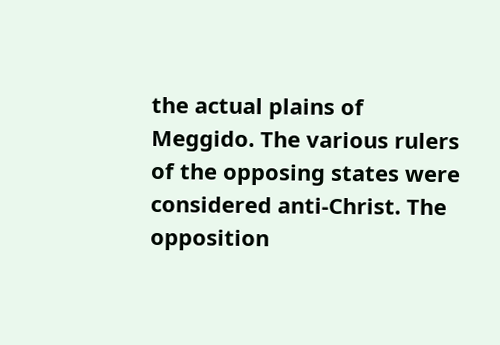the actual plains of Meggido. The various rulers of the opposing states were considered anti-Christ. The opposition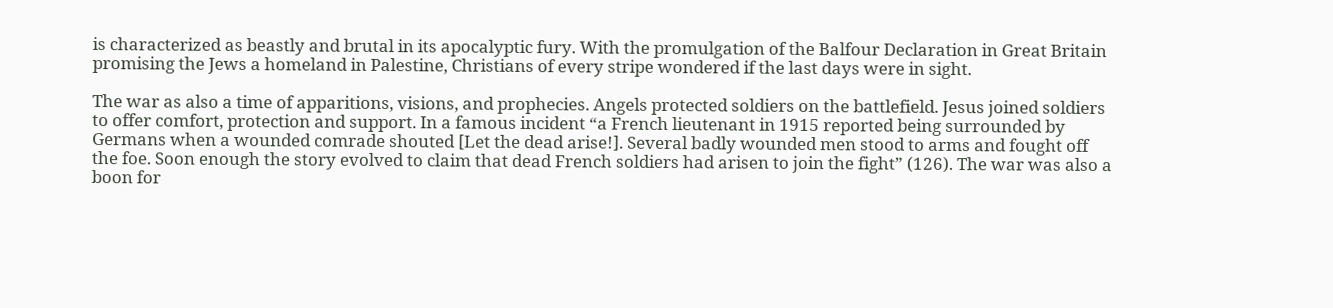is characterized as beastly and brutal in its apocalyptic fury. With the promulgation of the Balfour Declaration in Great Britain promising the Jews a homeland in Palestine, Christians of every stripe wondered if the last days were in sight.

The war as also a time of apparitions, visions, and prophecies. Angels protected soldiers on the battlefield. Jesus joined soldiers to offer comfort, protection and support. In a famous incident “a French lieutenant in 1915 reported being surrounded by Germans when a wounded comrade shouted [Let the dead arise!]. Several badly wounded men stood to arms and fought off the foe. Soon enough the story evolved to claim that dead French soldiers had arisen to join the fight” (126). The war was also a boon for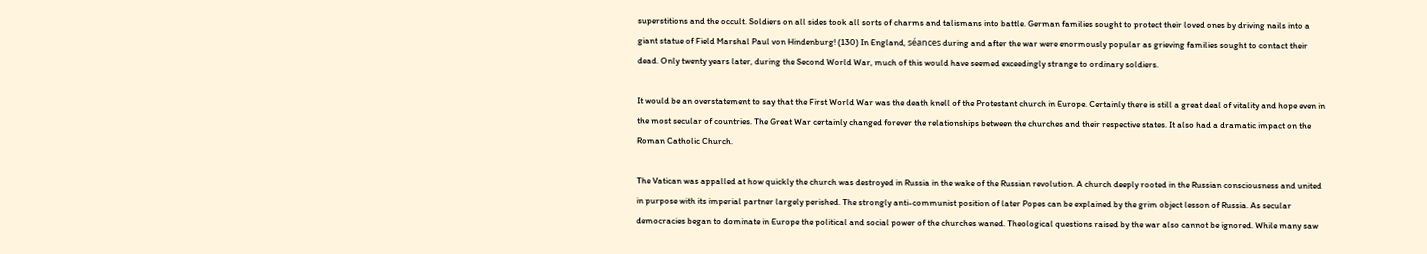superstitions and the occult. Soldiers on all sides took all sorts of charms and talismans into battle. German families sought to protect their loved ones by driving nails into a giant statue of Field Marshal Paul von Hindenburg! (130) In England, séances during and after the war were enormously popular as grieving families sought to contact their dead. Only twenty years later, during the Second World War, much of this would have seemed exceedingly strange to ordinary soldiers.

It would be an overstatement to say that the First World War was the death knell of the Protestant church in Europe. Certainly there is still a great deal of vitality and hope even in the most secular of countries. The Great War certainly changed forever the relationships between the churches and their respective states. It also had a dramatic impact on the Roman Catholic Church.

The Vatican was appalled at how quickly the church was destroyed in Russia in the wake of the Russian revolution. A church deeply rooted in the Russian consciousness and united in purpose with its imperial partner largely perished. The strongly anti-communist position of later Popes can be explained by the grim object lesson of Russia. As secular democracies began to dominate in Europe the political and social power of the churches waned. Theological questions raised by the war also cannot be ignored. While many saw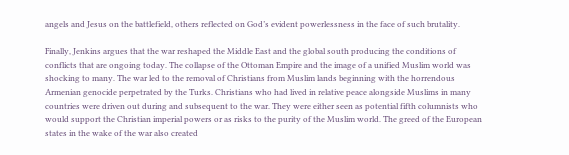angels and Jesus on the battlefield, others reflected on God’s evident powerlessness in the face of such brutality.

Finally, Jenkins argues that the war reshaped the Middle East and the global south producing the conditions of conflicts that are ongoing today. The collapse of the Ottoman Empire and the image of a unified Muslim world was shocking to many. The war led to the removal of Christians from Muslim lands beginning with the horrendous Armenian genocide perpetrated by the Turks. Christians who had lived in relative peace alongside Muslims in many countries were driven out during and subsequent to the war. They were either seen as potential fifth columnists who would support the Christian imperial powers or as risks to the purity of the Muslim world. The greed of the European states in the wake of the war also created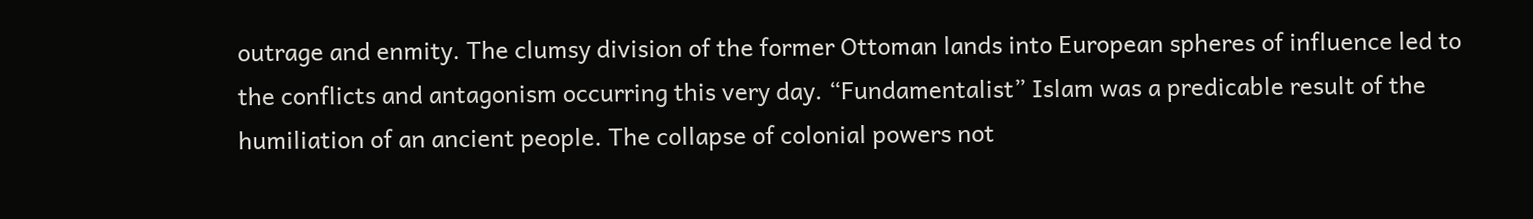outrage and enmity. The clumsy division of the former Ottoman lands into European spheres of influence led to the conflicts and antagonism occurring this very day. “Fundamentalist” Islam was a predicable result of the humiliation of an ancient people. The collapse of colonial powers not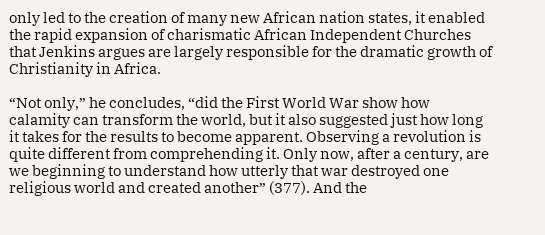only led to the creation of many new African nation states, it enabled the rapid expansion of charismatic African Independent Churches that Jenkins argues are largely responsible for the dramatic growth of Christianity in Africa.

“Not only,” he concludes, “did the First World War show how calamity can transform the world, but it also suggested just how long it takes for the results to become apparent. Observing a revolution is quite different from comprehending it. Only now, after a century, are we beginning to understand how utterly that war destroyed one religious world and created another” (377). And the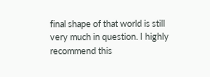final shape of that world is still very much in question. I highly recommend this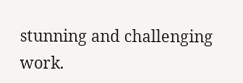stunning and challenging work.